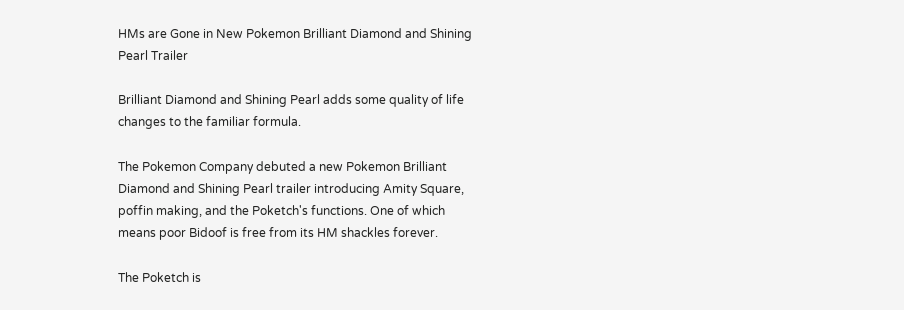HMs are Gone in New Pokemon Brilliant Diamond and Shining Pearl Trailer

Brilliant Diamond and Shining Pearl adds some quality of life changes to the familiar formula.

The Pokemon Company debuted a new Pokemon Brilliant Diamond and Shining Pearl trailer introducing Amity Square, poffin making, and the Poketch's functions. One of which means poor Bidoof is free from its HM shackles forever.

The Poketch is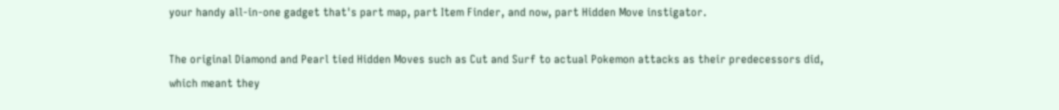your handy all-in-one gadget that's part map, part Item Finder, and now, part Hidden Move instigator.

The original Diamond and Pearl tied Hidden Moves such as Cut and Surf to actual Pokemon attacks as their predecessors did, which meant they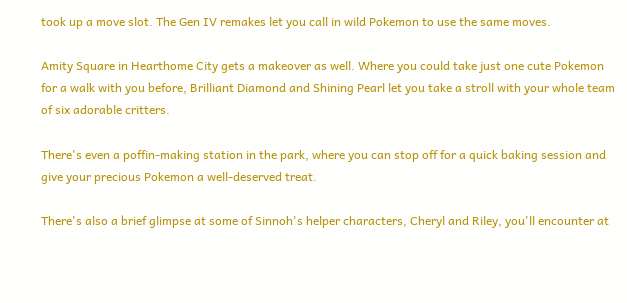took up a move slot. The Gen IV remakes let you call in wild Pokemon to use the same moves.

Amity Square in Hearthome City gets a makeover as well. Where you could take just one cute Pokemon for a walk with you before, Brilliant Diamond and Shining Pearl let you take a stroll with your whole team of six adorable critters.

There's even a poffin-making station in the park, where you can stop off for a quick baking session and give your precious Pokemon a well-deserved treat.

There's also a brief glimpse at some of Sinnoh's helper characters, Cheryl and Riley, you'll encounter at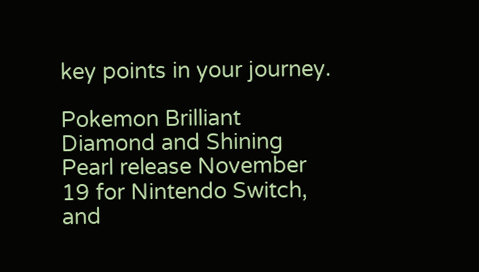key points in your journey.

Pokemon Brilliant Diamond and Shining Pearl release November 19 for Nintendo Switch, and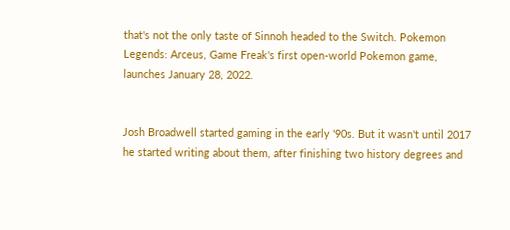that's not the only taste of Sinnoh headed to the Switch. Pokemon Legends: Arceus, Game Freak's first open-world Pokemon game, launches January 28, 2022.


Josh Broadwell started gaming in the early '90s. But it wasn't until 2017 he started writing about them, after finishing two history degrees and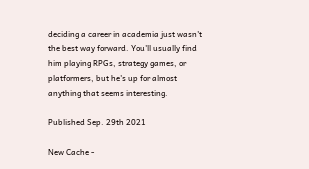deciding a career in academia just wasn't the best way forward. You'll usually find him playing RPGs, strategy games, or platformers, but he's up for almost anything that seems interesting.

Published Sep. 29th 2021

New Cache -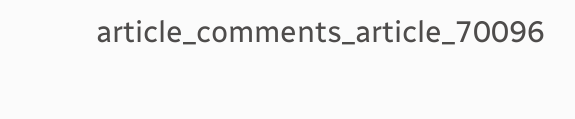article_comments_article_70096